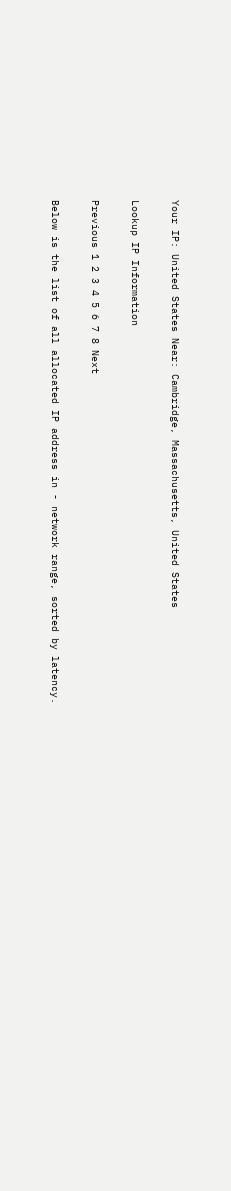Your IP: United States Near: Cambridge, Massachusetts, United States

Lookup IP Information

Previous 1 2 3 4 5 6 7 8 Next

Below is the list of all allocated IP address in - network range, sorted by latency.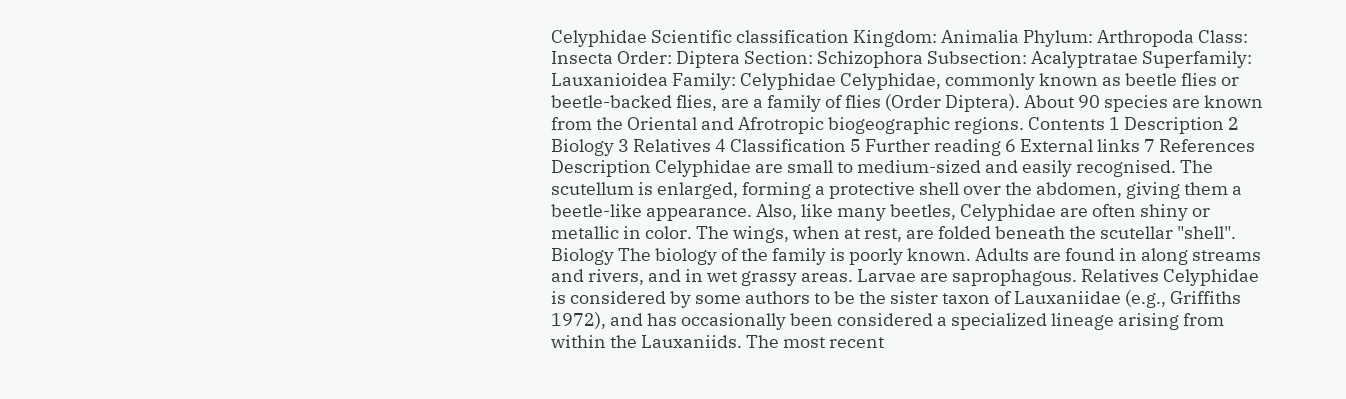Celyphidae Scientific classification Kingdom: Animalia Phylum: Arthropoda Class: Insecta Order: Diptera Section: Schizophora Subsection: Acalyptratae Superfamily: Lauxanioidea Family: Celyphidae Celyphidae, commonly known as beetle flies or beetle-backed flies, are a family of flies (Order Diptera). About 90 species are known from the Oriental and Afrotropic biogeographic regions. Contents 1 Description 2 Biology 3 Relatives 4 Classification 5 Further reading 6 External links 7 References Description Celyphidae are small to medium-sized and easily recognised. The scutellum is enlarged, forming a protective shell over the abdomen, giving them a beetle-like appearance. Also, like many beetles, Celyphidae are often shiny or metallic in color. The wings, when at rest, are folded beneath the scutellar "shell". Biology The biology of the family is poorly known. Adults are found in along streams and rivers, and in wet grassy areas. Larvae are saprophagous. Relatives Celyphidae is considered by some authors to be the sister taxon of Lauxaniidae (e.g., Griffiths 1972), and has occasionally been considered a specialized lineage arising from within the Lauxaniids. The most recent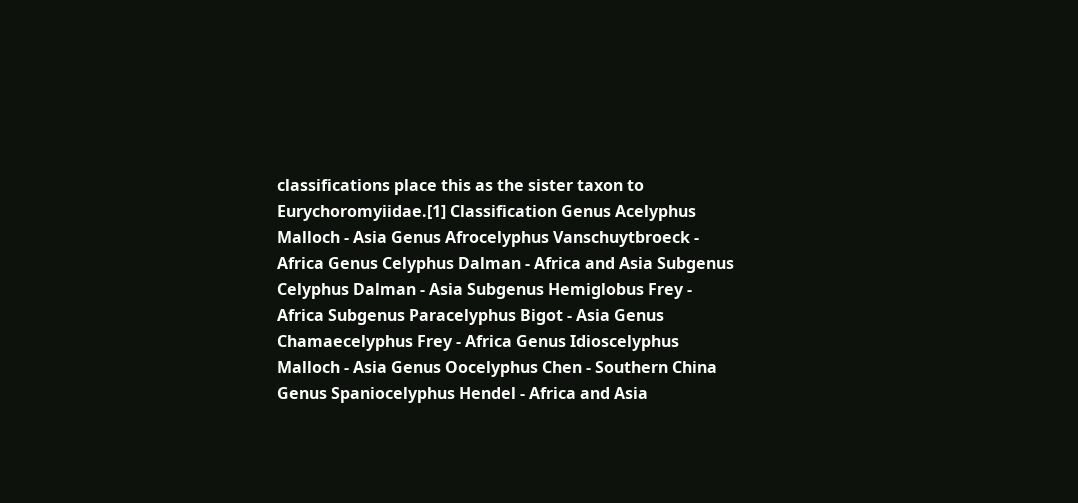classifications place this as the sister taxon to Eurychoromyiidae.[1] Classification Genus Acelyphus Malloch - Asia Genus Afrocelyphus Vanschuytbroeck - Africa Genus Celyphus Dalman - Africa and Asia Subgenus Celyphus Dalman - Asia Subgenus Hemiglobus Frey - Africa Subgenus Paracelyphus Bigot - Asia Genus Chamaecelyphus Frey - Africa Genus Idioscelyphus Malloch - Asia Genus Oocelyphus Chen - Southern China Genus Spaniocelyphus Hendel - Africa and Asia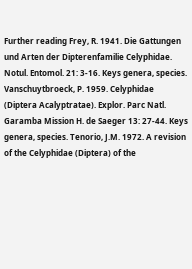Further reading Frey, R. 1941. Die Gattungen und Arten der Dipterenfamilie Celyphidae. Notul. Entomol. 21: 3-16. Keys genera, species. Vanschuytbroeck, P. 1959. Celyphidae (Diptera Acalyptratae). Explor. Parc Natl. Garamba Mission H. de Saeger 13: 27-44. Keys genera, species. Tenorio, J.M. 1972. A revision of the Celyphidae (Diptera) of the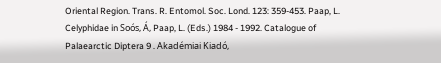Oriental Region. Trans. R. Entomol. Soc. Lond. 123: 359-453. Paap, L. Celyphidae in Soós, Á, Paap, L. (Eds.) 1984 - 1992. Catalogue of Palaearctic Diptera 9 . Akadémiai Kiadó,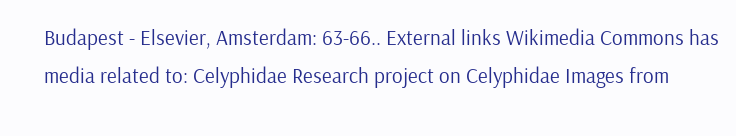Budapest - Elsevier, Amsterdam: 63-66.. External links Wikimedia Commons has media related to: Celyphidae Research project on Celyphidae Images from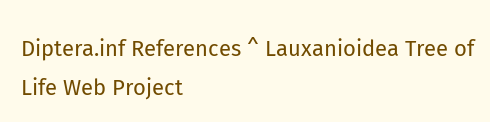Diptera.inf References ^ Lauxanioidea Tree of Life Web Project